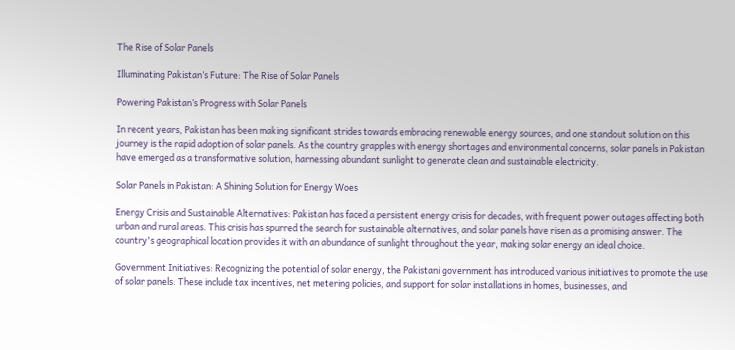The Rise of Solar Panels

Illuminating Pakistan’s Future: The Rise of Solar Panels

Powering Pakistan’s Progress with Solar Panels

In recent years, Pakistan has been making significant strides towards embracing renewable energy sources, and one standout solution on this journey is the rapid adoption of solar panels. As the country grapples with energy shortages and environmental concerns, solar panels in Pakistan have emerged as a transformative solution, harnessing abundant sunlight to generate clean and sustainable electricity.

Solar Panels in Pakistan: A Shining Solution for Energy Woes

Energy Crisis and Sustainable Alternatives: Pakistan has faced a persistent energy crisis for decades, with frequent power outages affecting both urban and rural areas. This crisis has spurred the search for sustainable alternatives, and solar panels have risen as a promising answer. The country's geographical location provides it with an abundance of sunlight throughout the year, making solar energy an ideal choice.

Government Initiatives: Recognizing the potential of solar energy, the Pakistani government has introduced various initiatives to promote the use of solar panels. These include tax incentives, net metering policies, and support for solar installations in homes, businesses, and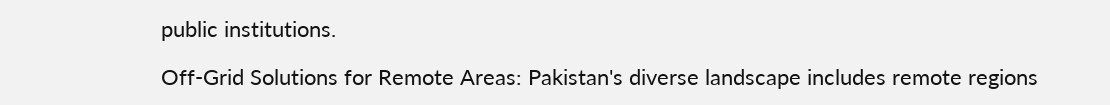public institutions.

Off-Grid Solutions for Remote Areas: Pakistan's diverse landscape includes remote regions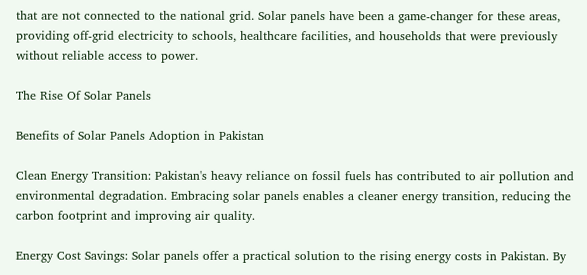that are not connected to the national grid. Solar panels have been a game-changer for these areas, providing off-grid electricity to schools, healthcare facilities, and households that were previously without reliable access to power.

The Rise Of Solar Panels

Benefits of Solar Panels Adoption in Pakistan

Clean Energy Transition: Pakistan's heavy reliance on fossil fuels has contributed to air pollution and environmental degradation. Embracing solar panels enables a cleaner energy transition, reducing the carbon footprint and improving air quality.

Energy Cost Savings: Solar panels offer a practical solution to the rising energy costs in Pakistan. By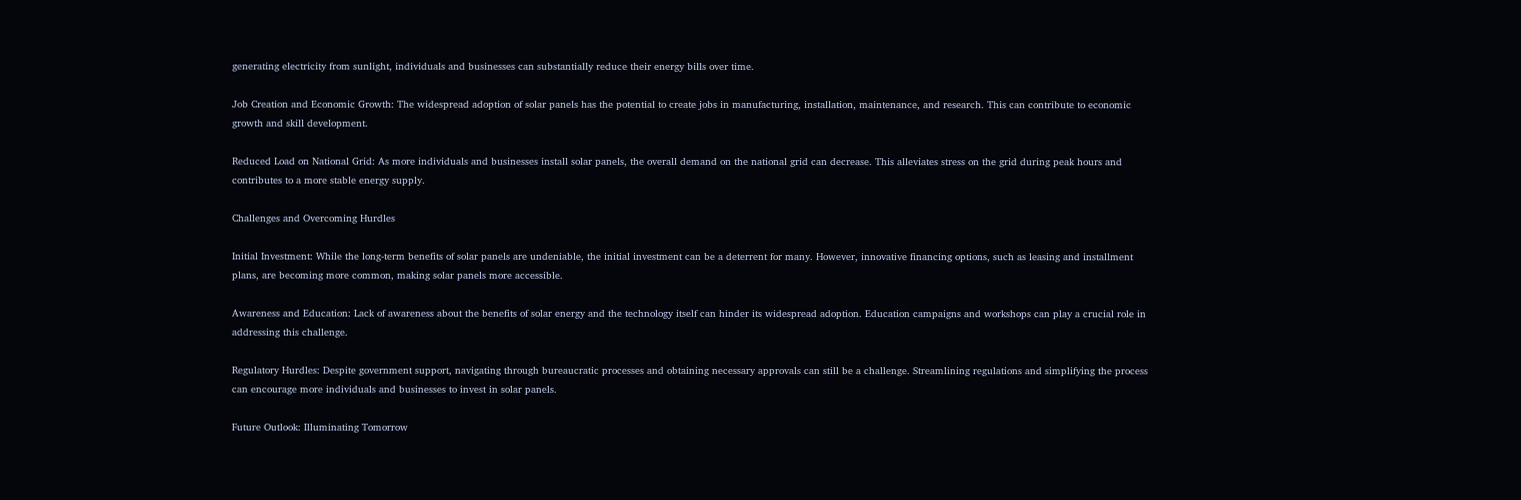generating electricity from sunlight, individuals and businesses can substantially reduce their energy bills over time.

Job Creation and Economic Growth: The widespread adoption of solar panels has the potential to create jobs in manufacturing, installation, maintenance, and research. This can contribute to economic growth and skill development.

Reduced Load on National Grid: As more individuals and businesses install solar panels, the overall demand on the national grid can decrease. This alleviates stress on the grid during peak hours and contributes to a more stable energy supply.

Challenges and Overcoming Hurdles

Initial Investment: While the long-term benefits of solar panels are undeniable, the initial investment can be a deterrent for many. However, innovative financing options, such as leasing and installment plans, are becoming more common, making solar panels more accessible.

Awareness and Education: Lack of awareness about the benefits of solar energy and the technology itself can hinder its widespread adoption. Education campaigns and workshops can play a crucial role in addressing this challenge.

Regulatory Hurdles: Despite government support, navigating through bureaucratic processes and obtaining necessary approvals can still be a challenge. Streamlining regulations and simplifying the process can encourage more individuals and businesses to invest in solar panels.

Future Outlook: Illuminating Tomorrow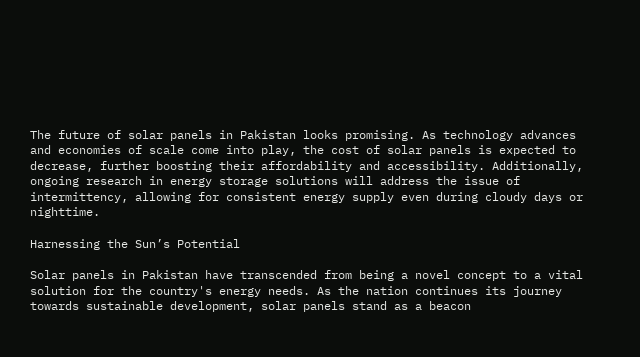The future of solar panels in Pakistan looks promising. As technology advances and economies of scale come into play, the cost of solar panels is expected to decrease, further boosting their affordability and accessibility. Additionally, ongoing research in energy storage solutions will address the issue of intermittency, allowing for consistent energy supply even during cloudy days or nighttime.

Harnessing the Sun’s Potential

Solar panels in Pakistan have transcended from being a novel concept to a vital solution for the country's energy needs. As the nation continues its journey towards sustainable development, solar panels stand as a beacon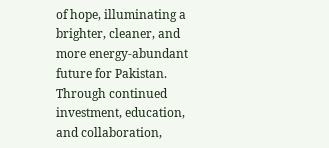of hope, illuminating a brighter, cleaner, and more energy-abundant future for Pakistan. Through continued investment, education, and collaboration,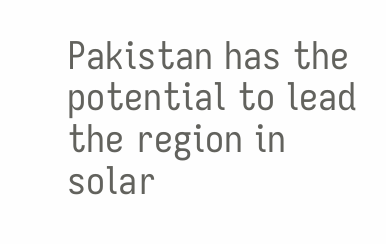Pakistan has the potential to lead the region in solar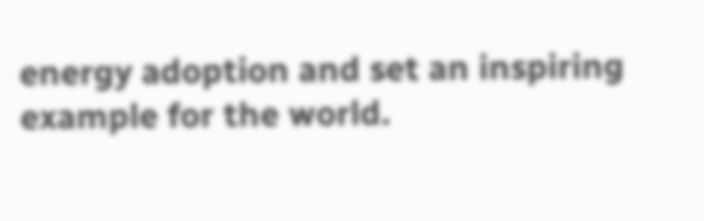energy adoption and set an inspiring example for the world.